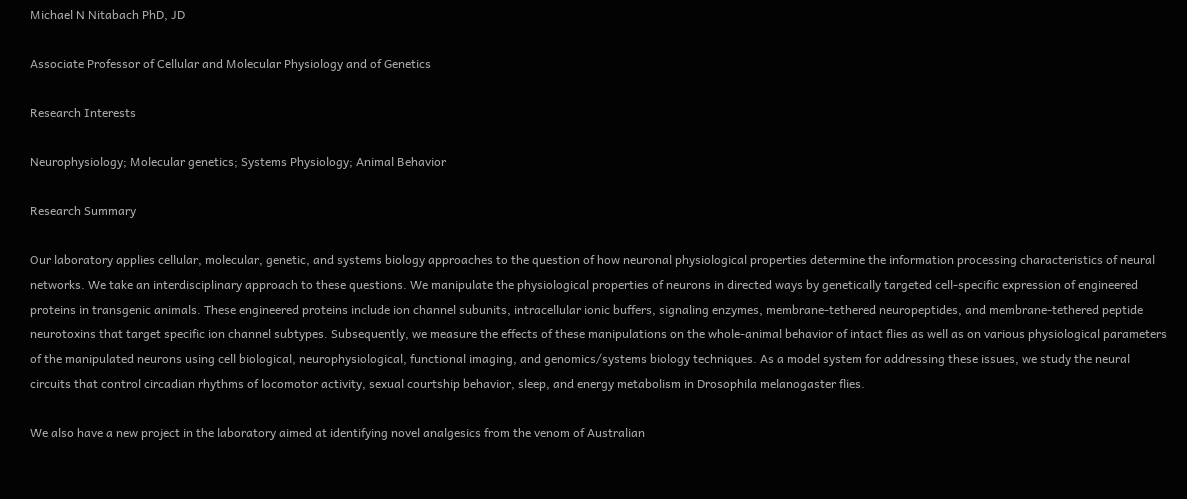Michael N Nitabach PhD, JD

Associate Professor of Cellular and Molecular Physiology and of Genetics

Research Interests

Neurophysiology; Molecular genetics; Systems Physiology; Animal Behavior

Research Summary

Our laboratory applies cellular, molecular, genetic, and systems biology approaches to the question of how neuronal physiological properties determine the information processing characteristics of neural networks. We take an interdisciplinary approach to these questions. We manipulate the physiological properties of neurons in directed ways by genetically targeted cell-specific expression of engineered proteins in transgenic animals. These engineered proteins include ion channel subunits, intracellular ionic buffers, signaling enzymes, membrane-tethered neuropeptides, and membrane-tethered peptide neurotoxins that target specific ion channel subtypes. Subsequently, we measure the effects of these manipulations on the whole-animal behavior of intact flies as well as on various physiological parameters of the manipulated neurons using cell biological, neurophysiological, functional imaging, and genomics/systems biology techniques. As a model system for addressing these issues, we study the neural circuits that control circadian rhythms of locomotor activity, sexual courtship behavior, sleep, and energy metabolism in Drosophila melanogaster flies.

We also have a new project in the laboratory aimed at identifying novel analgesics from the venom of Australian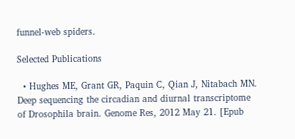funnel-web spiders.

Selected Publications

  • Hughes ME, Grant GR, Paquin C, Qian J, Nitabach MN. Deep sequencing the circadian and diurnal transcriptome of Drosophila brain. Genome Res, 2012 May 21. [Epub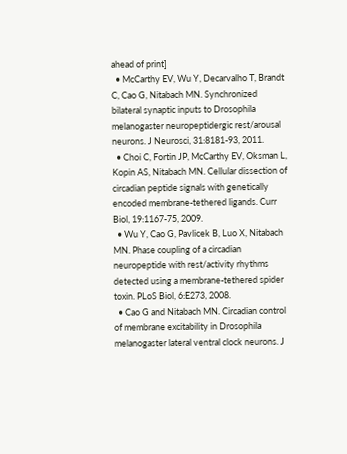ahead of print]
  • McCarthy EV, Wu Y, Decarvalho T, Brandt C, Cao G, Nitabach MN. Synchronized bilateral synaptic inputs to Drosophila melanogaster neuropeptidergic rest/arousal neurons. J Neurosci, 31:8181-93, 2011.
  • Choi C, Fortin JP, McCarthy EV, Oksman L, Kopin AS, Nitabach MN. Cellular dissection of circadian peptide signals with genetically encoded membrane-tethered ligands. Curr Biol, 19:1167-75, 2009.
  • Wu Y, Cao G, Pavlicek B, Luo X, Nitabach MN. Phase coupling of a circadian neuropeptide with rest/activity rhythms detected using a membrane-tethered spider toxin. PLoS Biol, 6:E273, 2008.
  • Cao G and Nitabach MN. Circadian control of membrane excitability in Drosophila melanogaster lateral ventral clock neurons. J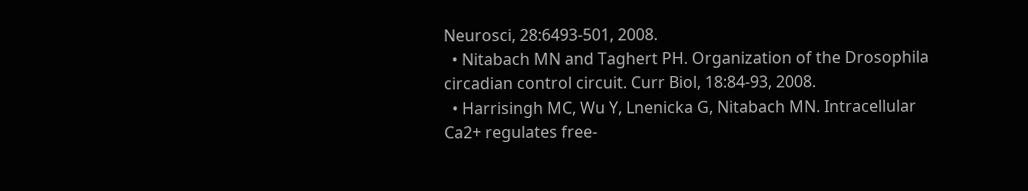Neurosci, 28:6493-501, 2008.
  • Nitabach MN and Taghert PH. Organization of the Drosophila circadian control circuit. Curr Biol, 18:84-93, 2008.
  • Harrisingh MC, Wu Y, Lnenicka G, Nitabach MN. Intracellular Ca2+ regulates free-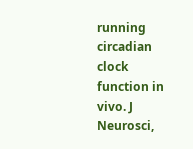running circadian clock function in vivo. J Neurosci,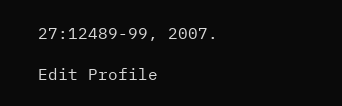27:12489-99, 2007.

Edit Profile